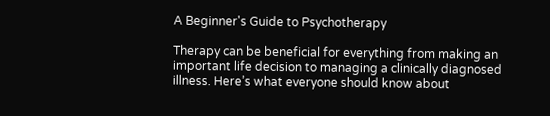A Beginner's Guide to Psychotherapy

Therapy can be beneficial for everything from making an important life decision to managing a clinically diagnosed illness. Here’s what everyone should know about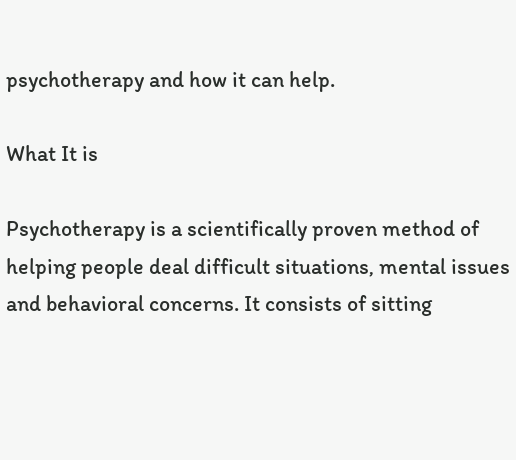psychotherapy and how it can help.

What It is

Psychotherapy is a scientifically proven method of helping people deal difficult situations, mental issues and behavioral concerns. It consists of sitting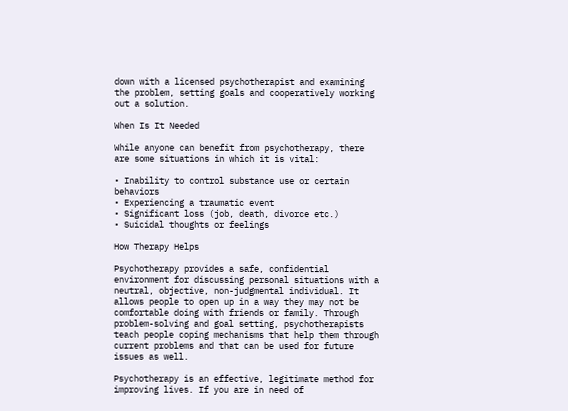down with a licensed psychotherapist and examining the problem, setting goals and cooperatively working out a solution.

When Is It Needed

While anyone can benefit from psychotherapy, there are some situations in which it is vital:

• Inability to control substance use or certain behaviors
• Experiencing a traumatic event
• Significant loss (job, death, divorce etc.)
• Suicidal thoughts or feelings

How Therapy Helps

Psychotherapy provides a safe, confidential environment for discussing personal situations with a neutral, objective, non-judgmental individual. It allows people to open up in a way they may not be comfortable doing with friends or family. Through problem-solving and goal setting, psychotherapists teach people coping mechanisms that help them through current problems and that can be used for future issues as well.

Psychotherapy is an effective, legitimate method for improving lives. If you are in need of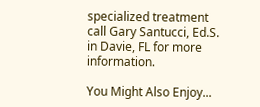specialized treatment call Gary Santucci, Ed.S. in Davie, FL for more information.

You Might Also Enjoy...